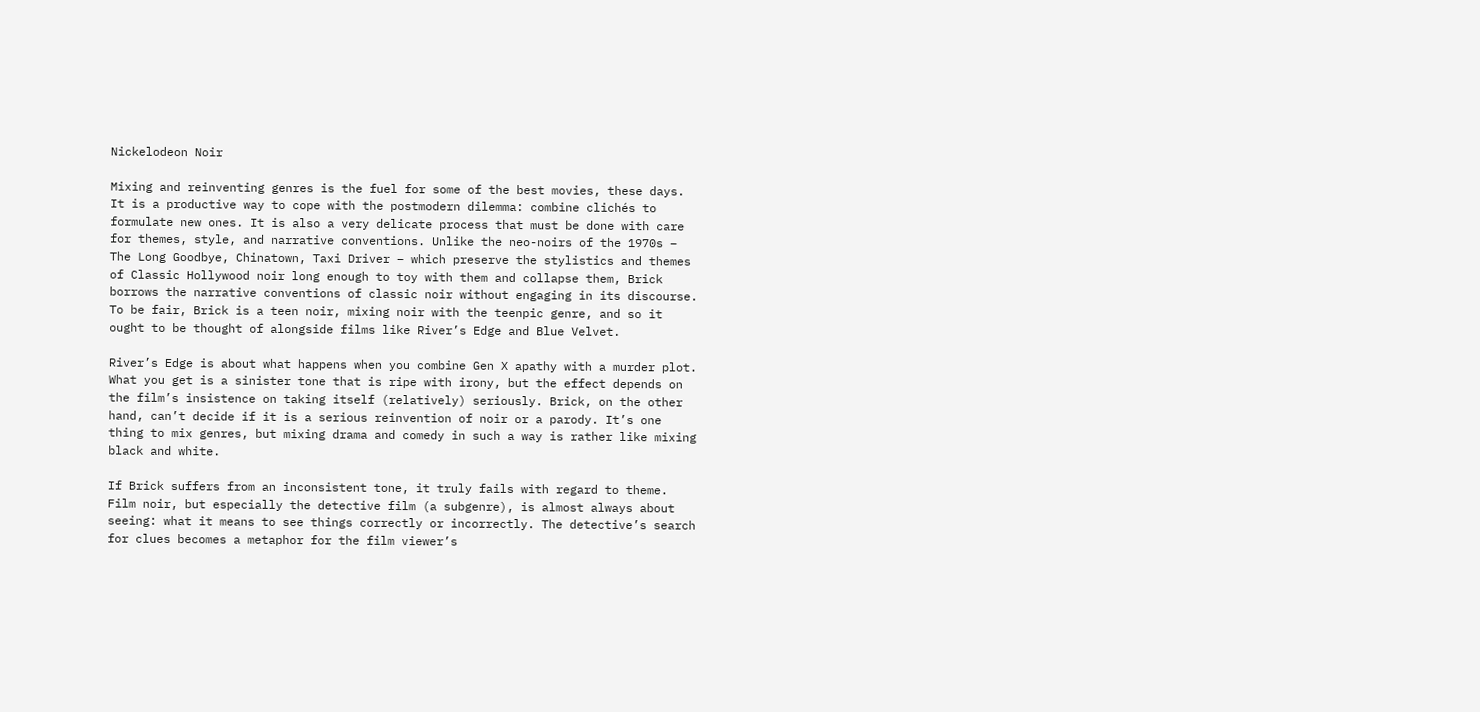Nickelodeon Noir

Mixing and reinventing genres is the fuel for some of the best movies, these days. It is a productive way to cope with the postmodern dilemma: combine clichés to formulate new ones. It is also a very delicate process that must be done with care for themes, style, and narrative conventions. Unlike the neo-noirs of the 1970s – The Long Goodbye, Chinatown, Taxi Driver – which preserve the stylistics and themes of Classic Hollywood noir long enough to toy with them and collapse them, Brick borrows the narrative conventions of classic noir without engaging in its discourse. To be fair, Brick is a teen noir, mixing noir with the teenpic genre, and so it ought to be thought of alongside films like River’s Edge and Blue Velvet.

River’s Edge is about what happens when you combine Gen X apathy with a murder plot. What you get is a sinister tone that is ripe with irony, but the effect depends on the film’s insistence on taking itself (relatively) seriously. Brick, on the other hand, can’t decide if it is a serious reinvention of noir or a parody. It’s one thing to mix genres, but mixing drama and comedy in such a way is rather like mixing black and white.

If Brick suffers from an inconsistent tone, it truly fails with regard to theme. Film noir, but especially the detective film (a subgenre), is almost always about seeing: what it means to see things correctly or incorrectly. The detective’s search for clues becomes a metaphor for the film viewer’s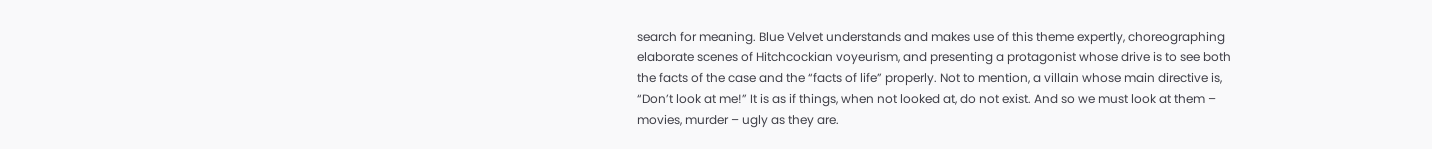search for meaning. Blue Velvet understands and makes use of this theme expertly, choreographing elaborate scenes of Hitchcockian voyeurism, and presenting a protagonist whose drive is to see both the facts of the case and the “facts of life” properly. Not to mention, a villain whose main directive is, “Don’t look at me!” It is as if things, when not looked at, do not exist. And so we must look at them – movies, murder – ugly as they are.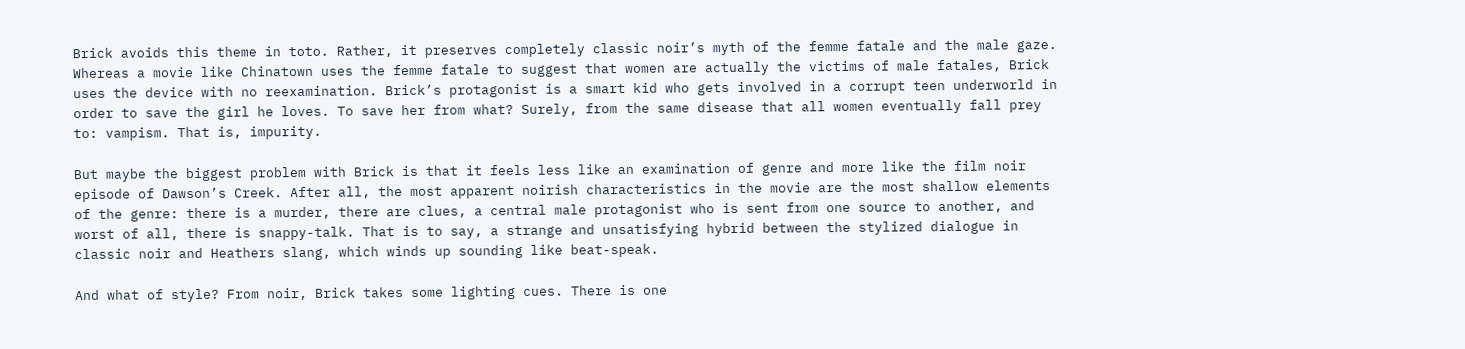Brick avoids this theme in toto. Rather, it preserves completely classic noir’s myth of the femme fatale and the male gaze. Whereas a movie like Chinatown uses the femme fatale to suggest that women are actually the victims of male fatales, Brick uses the device with no reexamination. Brick’s protagonist is a smart kid who gets involved in a corrupt teen underworld in order to save the girl he loves. To save her from what? Surely, from the same disease that all women eventually fall prey to: vampism. That is, impurity.

But maybe the biggest problem with Brick is that it feels less like an examination of genre and more like the film noir episode of Dawson’s Creek. After all, the most apparent noirish characteristics in the movie are the most shallow elements of the genre: there is a murder, there are clues, a central male protagonist who is sent from one source to another, and worst of all, there is snappy-talk. That is to say, a strange and unsatisfying hybrid between the stylized dialogue in classic noir and Heathers slang, which winds up sounding like beat-speak.

And what of style? From noir, Brick takes some lighting cues. There is one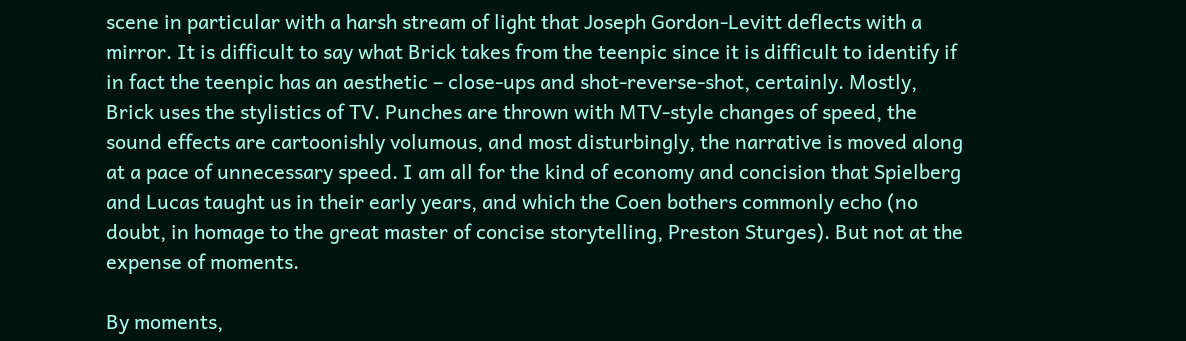scene in particular with a harsh stream of light that Joseph Gordon-Levitt deflects with a mirror. It is difficult to say what Brick takes from the teenpic since it is difficult to identify if in fact the teenpic has an aesthetic – close-ups and shot-reverse-shot, certainly. Mostly, Brick uses the stylistics of TV. Punches are thrown with MTV-style changes of speed, the sound effects are cartoonishly volumous, and most disturbingly, the narrative is moved along at a pace of unnecessary speed. I am all for the kind of economy and concision that Spielberg and Lucas taught us in their early years, and which the Coen bothers commonly echo (no doubt, in homage to the great master of concise storytelling, Preston Sturges). But not at the expense of moments.

By moments,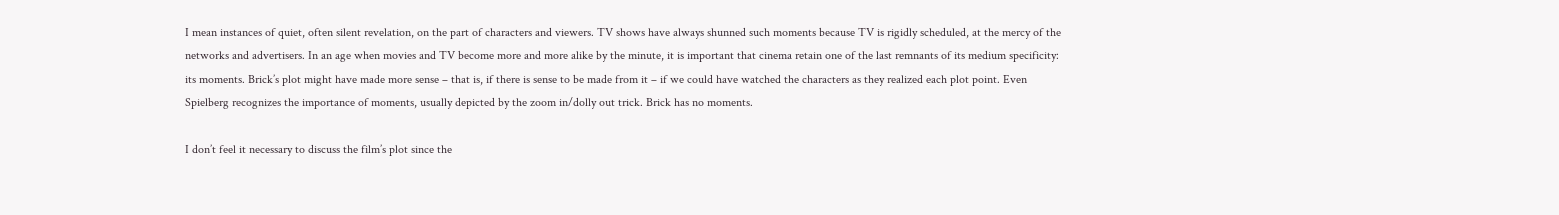I mean instances of quiet, often silent revelation, on the part of characters and viewers. TV shows have always shunned such moments because TV is rigidly scheduled, at the mercy of the networks and advertisers. In an age when movies and TV become more and more alike by the minute, it is important that cinema retain one of the last remnants of its medium specificity: its moments. Brick’s plot might have made more sense – that is, if there is sense to be made from it – if we could have watched the characters as they realized each plot point. Even Spielberg recognizes the importance of moments, usually depicted by the zoom in/dolly out trick. Brick has no moments.

I don’t feel it necessary to discuss the film’s plot since the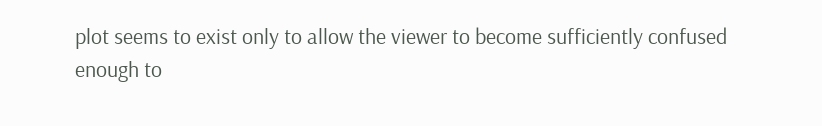plot seems to exist only to allow the viewer to become sufficiently confused enough to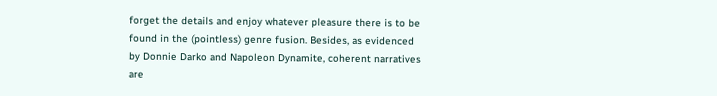forget the details and enjoy whatever pleasure there is to be found in the (pointless) genre fusion. Besides, as evidenced by Donnie Darko and Napoleon Dynamite, coherent narratives are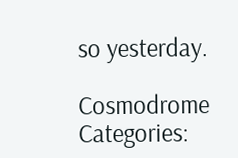so yesterday.

Cosmodrome Categories: